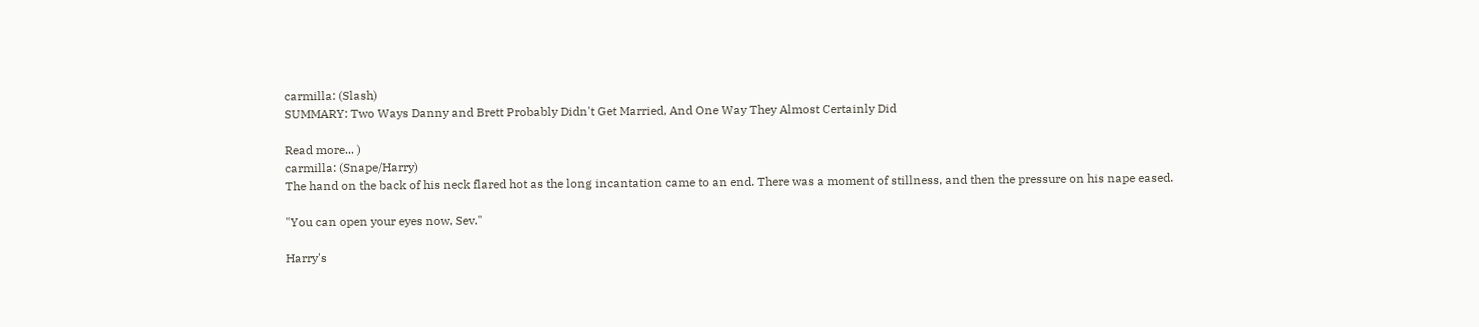carmilla: (Slash)
SUMMARY: Two Ways Danny and Brett Probably Didn't Get Married, And One Way They Almost Certainly Did

Read more... )
carmilla: (Snape/Harry)
The hand on the back of his neck flared hot as the long incantation came to an end. There was a moment of stillness, and then the pressure on his nape eased.

"You can open your eyes now, Sev."

Harry's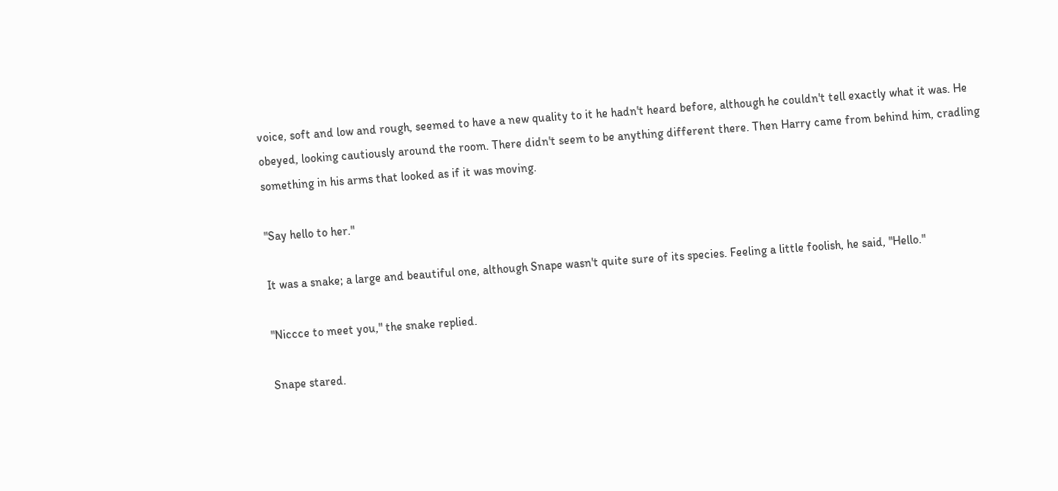voice, soft and low and rough, seemed to have a new quality to it he hadn't heard before, although he couldn't tell exactly what it was. He obeyed, looking cautiously around the room. There didn't seem to be anything different there. Then Harry came from behind him, cradling something in his arms that looked as if it was moving.

"Say hello to her."

It was a snake; a large and beautiful one, although Snape wasn't quite sure of its species. Feeling a little foolish, he said, "Hello."

"Niccce to meet you," the snake replied.

Snape stared.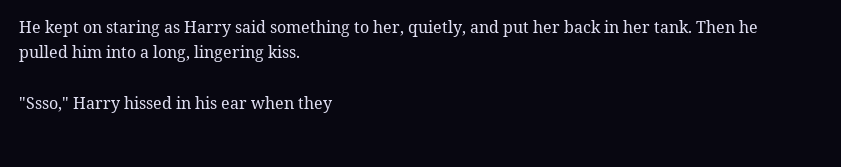He kept on staring as Harry said something to her, quietly, and put her back in her tank. Then he pulled him into a long, lingering kiss.

"Ssso," Harry hissed in his ear when they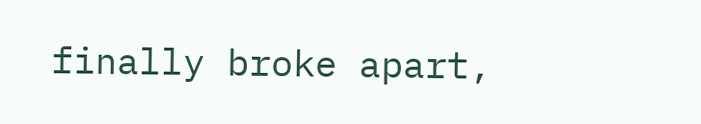finally broke apart,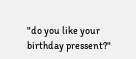"do you like your birthday pressent?"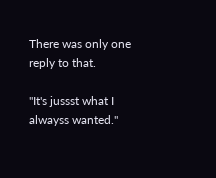There was only one reply to that.

"It's jussst what I alwayss wanted."